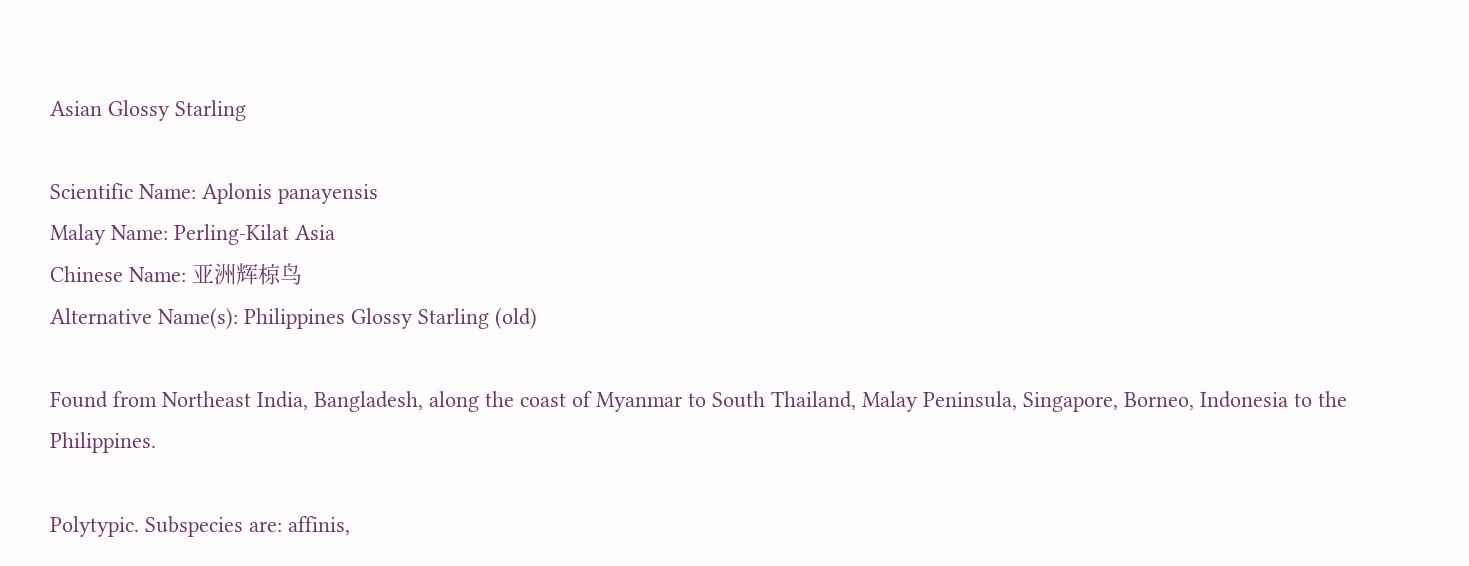Asian Glossy Starling

Scientific Name: Aplonis panayensis
Malay Name: Perling-Kilat Asia
Chinese Name: 亚洲辉椋鸟
Alternative Name(s): Philippines Glossy Starling (old)

Found from Northeast India, Bangladesh, along the coast of Myanmar to South Thailand, Malay Peninsula, Singapore, Borneo, Indonesia to the Philippines.

Polytypic. Subspecies are: affinis,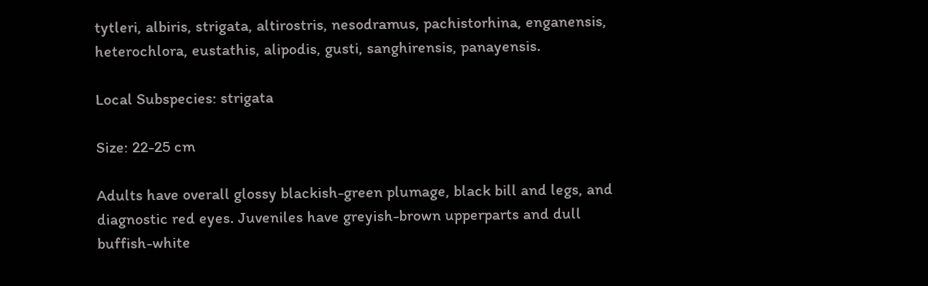tytleri, albiris, strigata, altirostris, nesodramus, pachistorhina, enganensis, heterochlora, eustathis, alipodis, gusti, sanghirensis, panayensis.

Local Subspecies: strigata

Size: 22-25 cm

Adults have overall glossy blackish-green plumage, black bill and legs, and diagnostic red eyes. Juveniles have greyish-brown upperparts and dull buffish-white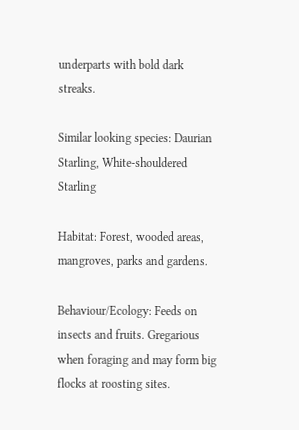underparts with bold dark streaks.

Similar looking species: Daurian Starling, White-shouldered Starling

Habitat: Forest, wooded areas, mangroves, parks and gardens.

Behaviour/Ecology: Feeds on insects and fruits. Gregarious when foraging and may form big flocks at roosting sites.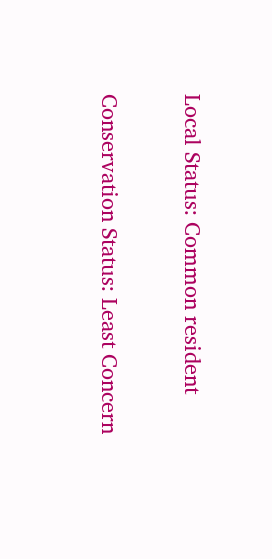Local Status: Common resident

Conservation Status: Least Concern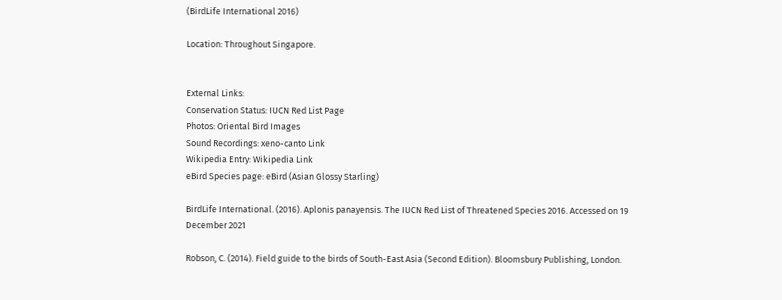(BirdLife International 2016)

Location: Throughout Singapore.


External Links:
Conservation Status: IUCN Red List Page
Photos: Oriental Bird Images
Sound Recordings: xeno-canto Link
Wikipedia Entry: Wikipedia Link
eBird Species page: eBird (Asian Glossy Starling)

BirdLife International. (2016). Aplonis panayensis. The IUCN Red List of Threatened Species 2016. Accessed on 19 December 2021

Robson, C. (2014). Field guide to the birds of South-East Asia (Second Edition). Bloomsbury Publishing, London.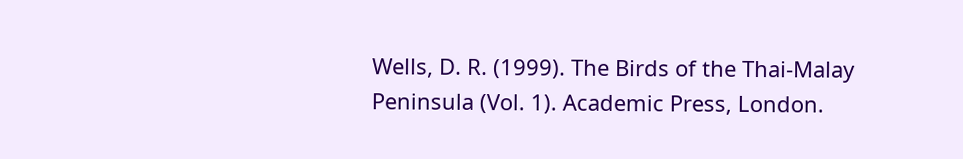Wells, D. R. (1999). The Birds of the Thai-Malay Peninsula (Vol. 1). Academic Press, London.